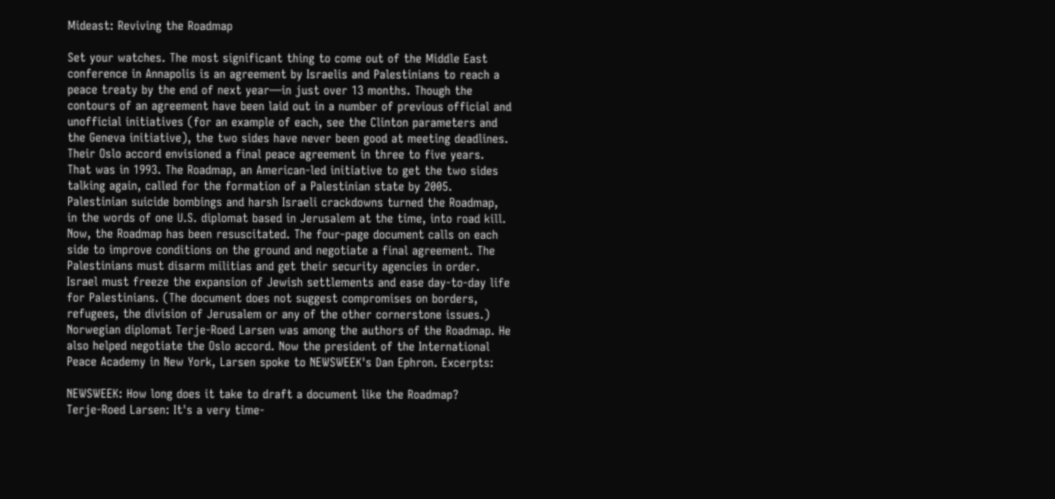Mideast: Reviving the Roadmap

Set your watches. The most significant thing to come out of the Middle East conference in Annapolis is an agreement by Israelis and Palestinians to reach a peace treaty by the end of next year—in just over 13 months. Though the contours of an agreement have been laid out in a number of previous official and unofficial initiatives (for an example of each, see the Clinton parameters and the Geneva initiative), the two sides have never been good at meeting deadlines. Their Oslo accord envisioned a final peace agreement in three to five years. That was in 1993. The Roadmap, an American-led initiative to get the two sides talking again, called for the formation of a Palestinian state by 2005. Palestinian suicide bombings and harsh Israeli crackdowns turned the Roadmap, in the words of one U.S. diplomat based in Jerusalem at the time, into road kill. Now, the Roadmap has been resuscitated. The four-page document calls on each side to improve conditions on the ground and negotiate a final agreement. The Palestinians must disarm militias and get their security agencies in order. Israel must freeze the expansion of Jewish settlements and ease day-to-day life for Palestinians. (The document does not suggest compromises on borders, refugees, the division of Jerusalem or any of the other cornerstone issues.) Norwegian diplomat Terje-Roed Larsen was among the authors of the Roadmap. He also helped negotiate the Oslo accord. Now the president of the International Peace Academy in New York, Larsen spoke to NEWSWEEK's Dan Ephron. Excerpts:

NEWSWEEK: How long does it take to draft a document like the Roadmap?
Terje-Roed Larsen: It's a very time-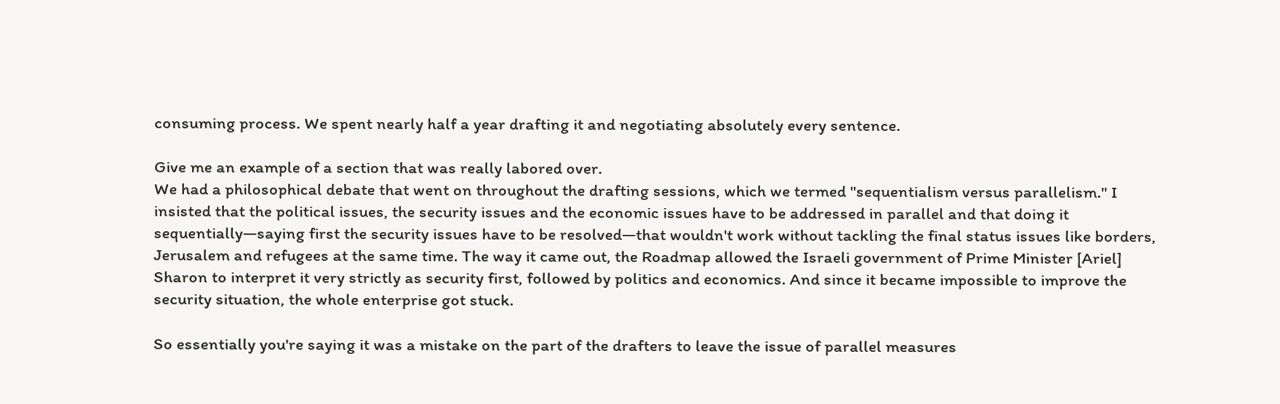consuming process. We spent nearly half a year drafting it and negotiating absolutely every sentence.

Give me an example of a section that was really labored over.
We had a philosophical debate that went on throughout the drafting sessions, which we termed "sequentialism versus parallelism." I insisted that the political issues, the security issues and the economic issues have to be addressed in parallel and that doing it sequentially—saying first the security issues have to be resolved—that wouldn't work without tackling the final status issues like borders, Jerusalem and refugees at the same time. The way it came out, the Roadmap allowed the Israeli government of Prime Minister [Ariel] Sharon to interpret it very strictly as security first, followed by politics and economics. And since it became impossible to improve the security situation, the whole enterprise got stuck.

So essentially you're saying it was a mistake on the part of the drafters to leave the issue of parallel measures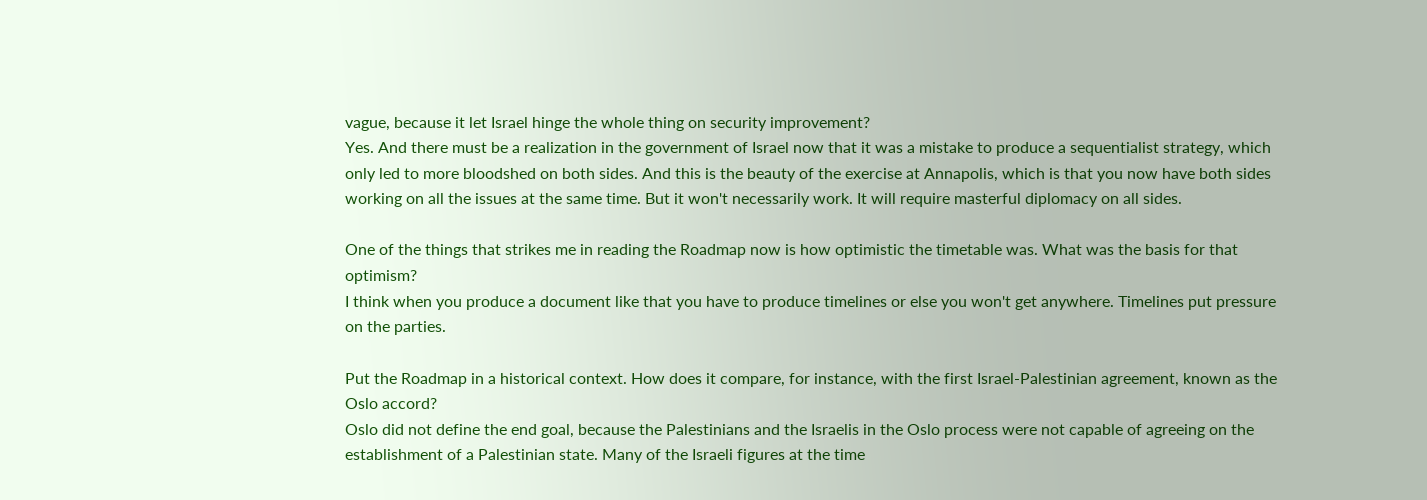vague, because it let Israel hinge the whole thing on security improvement?
Yes. And there must be a realization in the government of Israel now that it was a mistake to produce a sequentialist strategy, which only led to more bloodshed on both sides. And this is the beauty of the exercise at Annapolis, which is that you now have both sides working on all the issues at the same time. But it won't necessarily work. It will require masterful diplomacy on all sides.

One of the things that strikes me in reading the Roadmap now is how optimistic the timetable was. What was the basis for that optimism?
I think when you produce a document like that you have to produce timelines or else you won't get anywhere. Timelines put pressure on the parties.

Put the Roadmap in a historical context. How does it compare, for instance, with the first Israel-Palestinian agreement, known as the Oslo accord?
Oslo did not define the end goal, because the Palestinians and the Israelis in the Oslo process were not capable of agreeing on the establishment of a Palestinian state. Many of the Israeli figures at the time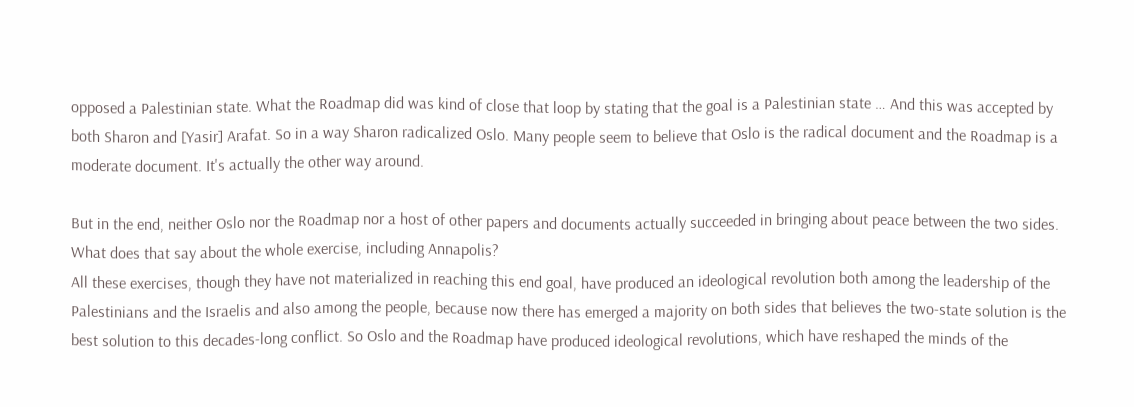opposed a Palestinian state. What the Roadmap did was kind of close that loop by stating that the goal is a Palestinian state … And this was accepted by both Sharon and [Yasir] Arafat. So in a way Sharon radicalized Oslo. Many people seem to believe that Oslo is the radical document and the Roadmap is a moderate document. It's actually the other way around.

But in the end, neither Oslo nor the Roadmap nor a host of other papers and documents actually succeeded in bringing about peace between the two sides. What does that say about the whole exercise, including Annapolis?
All these exercises, though they have not materialized in reaching this end goal, have produced an ideological revolution both among the leadership of the Palestinians and the Israelis and also among the people, because now there has emerged a majority on both sides that believes the two-state solution is the best solution to this decades-long conflict. So Oslo and the Roadmap have produced ideological revolutions, which have reshaped the minds of the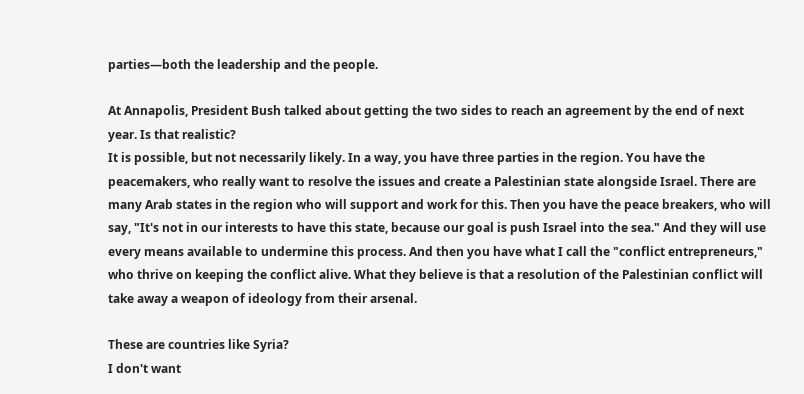parties—both the leadership and the people.

At Annapolis, President Bush talked about getting the two sides to reach an agreement by the end of next year. Is that realistic?
It is possible, but not necessarily likely. In a way, you have three parties in the region. You have the peacemakers, who really want to resolve the issues and create a Palestinian state alongside Israel. There are many Arab states in the region who will support and work for this. Then you have the peace breakers, who will say, "It's not in our interests to have this state, because our goal is push Israel into the sea." And they will use every means available to undermine this process. And then you have what I call the "conflict entrepreneurs," who thrive on keeping the conflict alive. What they believe is that a resolution of the Palestinian conflict will take away a weapon of ideology from their arsenal.

These are countries like Syria?
I don't want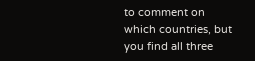to comment on which countries, but you find all three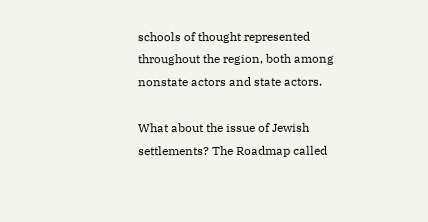schools of thought represented throughout the region, both among nonstate actors and state actors.

What about the issue of Jewish settlements? The Roadmap called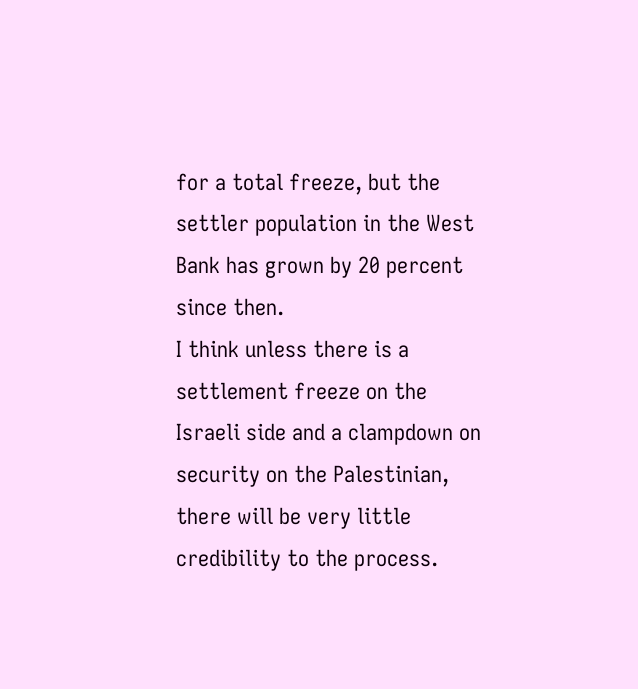for a total freeze, but the settler population in the West Bank has grown by 20 percent since then.
I think unless there is a settlement freeze on the Israeli side and a clampdown on security on the Palestinian, there will be very little credibility to the process.